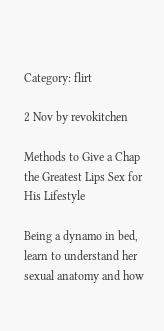Category: flirt

2 Nov by revokitchen

Methods to Give a Chap the Greatest Lips Sex for His Lifestyle

Being a dynamo in bed, learn to understand her sexual anatomy and how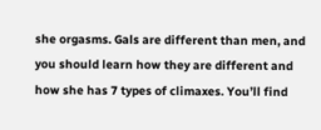she orgasms. Gals are different than men, and you should learn how they are different and how she has 7 types of climaxes. You’ll find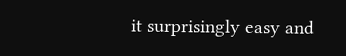it surprisingly easy and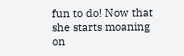fun to do! Now that she starts moaning on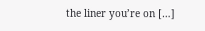the liner you’re on […]